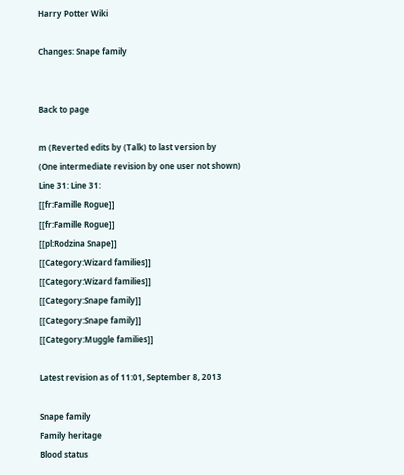Harry Potter Wiki

Changes: Snape family


Back to page

m (Reverted edits by (Talk) to last version by
(One intermediate revision by one user not shown)
Line 31: Line 31:
[[fr:Famille Rogue]]
[[fr:Famille Rogue]]
[[pl:Rodzina Snape]]
[[Category:Wizard families]]
[[Category:Wizard families]]
[[Category:Snape family]]
[[Category:Snape family]]
[[Category:Muggle families]]

Latest revision as of 11:01, September 8, 2013

Snape family
Family heritage
Blood status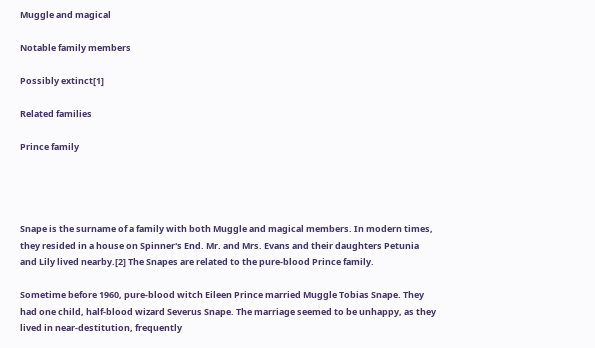Muggle and magical

Notable family members

Possibly extinct[1]

Related families

Prince family




Snape is the surname of a family with both Muggle and magical members. In modern times, they resided in a house on Spinner's End. Mr. and Mrs. Evans and their daughters Petunia and Lily lived nearby.[2] The Snapes are related to the pure-blood Prince family.

Sometime before 1960, pure-blood witch Eileen Prince married Muggle Tobias Snape. They had one child, half-blood wizard Severus Snape. The marriage seemed to be unhappy, as they lived in near-destitution, frequently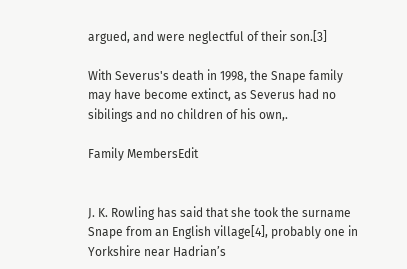argued, and were neglectful of their son.[3]

With Severus's death in 1998, the Snape family may have become extinct, as Severus had no sibilings and no children of his own,.

Family MembersEdit


J. K. Rowling has said that she took the surname Snape from an English village[4], probably one in Yorkshire near Hadrian’s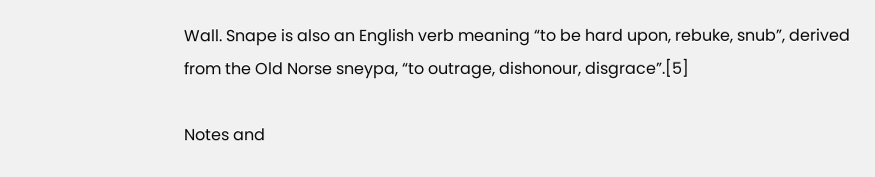Wall. Snape is also an English verb meaning “to be hard upon, rebuke, snub”, derived from the Old Norse sneypa, “to outrage, dishonour, disgrace”.[5]

Notes and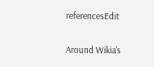referencesEdit

Around Wikia's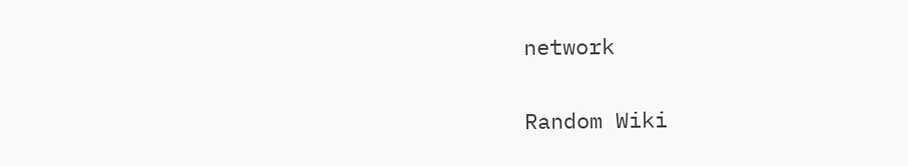network

Random Wiki